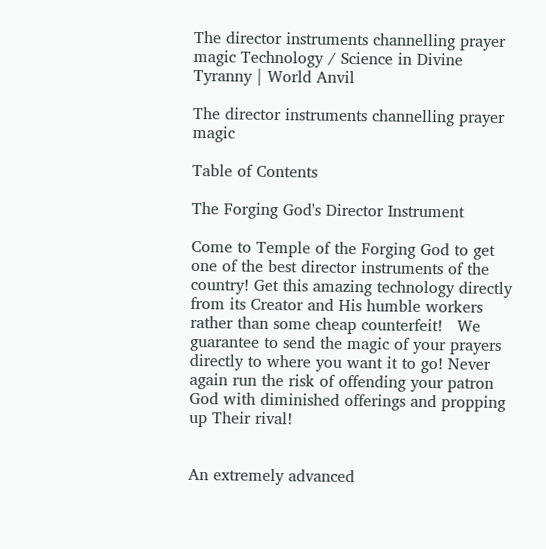The director instruments channelling prayer magic Technology / Science in Divine Tyranny | World Anvil

The director instruments channelling prayer magic

Table of Contents

The Forging God's Director Instrument

Come to Temple of the Forging God to get one of the best director instruments of the country! Get this amazing technology directly from its Creator and His humble workers rather than some cheap counterfeit!   We guarantee to send the magic of your prayers directly to where you want it to go! Never again run the risk of offending your patron God with diminished offerings and propping up Their rival!


An extremely advanced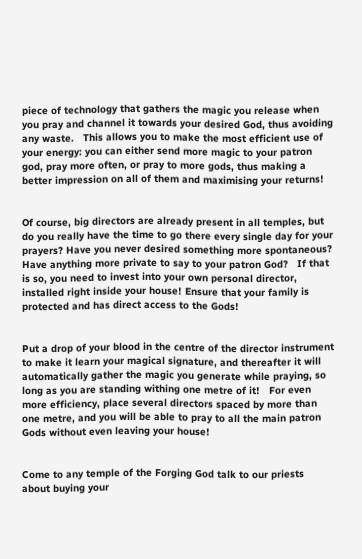piece of technology that gathers the magic you release when you pray and channel it towards your desired God, thus avoiding any waste.   This allows you to make the most efficient use of your energy: you can either send more magic to your patron god, pray more often, or pray to more gods, thus making a better impression on all of them and maximising your returns!


Of course, big directors are already present in all temples, but do you really have the time to go there every single day for your prayers? Have you never desired something more spontaneous? Have anything more private to say to your patron God?   If that is so, you need to invest into your own personal director, installed right inside your house! Ensure that your family is protected and has direct access to the Gods!


Put a drop of your blood in the centre of the director instrument to make it learn your magical signature, and thereafter it will automatically gather the magic you generate while praying, so long as you are standing withing one metre of it!   For even more efficiency, place several directors spaced by more than one metre, and you will be able to pray to all the main patron Gods without even leaving your house!


Come to any temple of the Forging God talk to our priests about buying your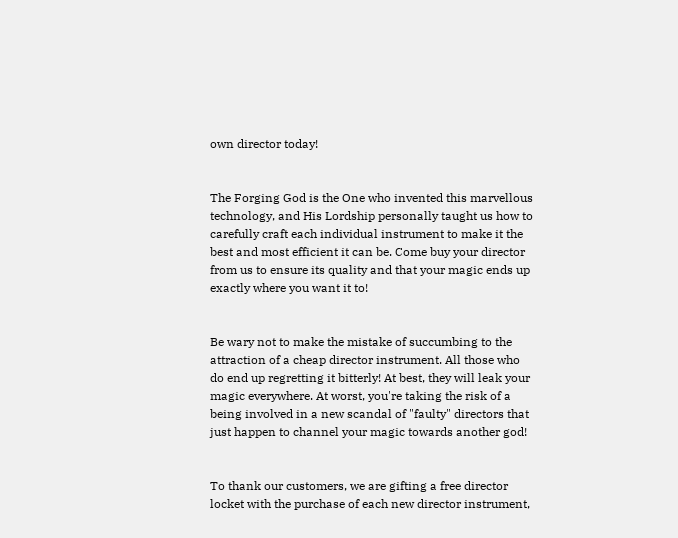own director today!


The Forging God is the One who invented this marvellous technology, and His Lordship personally taught us how to carefully craft each individual instrument to make it the best and most efficient it can be. Come buy your director from us to ensure its quality and that your magic ends up exactly where you want it to!


Be wary not to make the mistake of succumbing to the attraction of a cheap director instrument. All those who do end up regretting it bitterly! At best, they will leak your magic everywhere. At worst, you're taking the risk of a being involved in a new scandal of "faulty" directors that just happen to channel your magic towards another god!


To thank our customers, we are gifting a free director locket with the purchase of each new director instrument,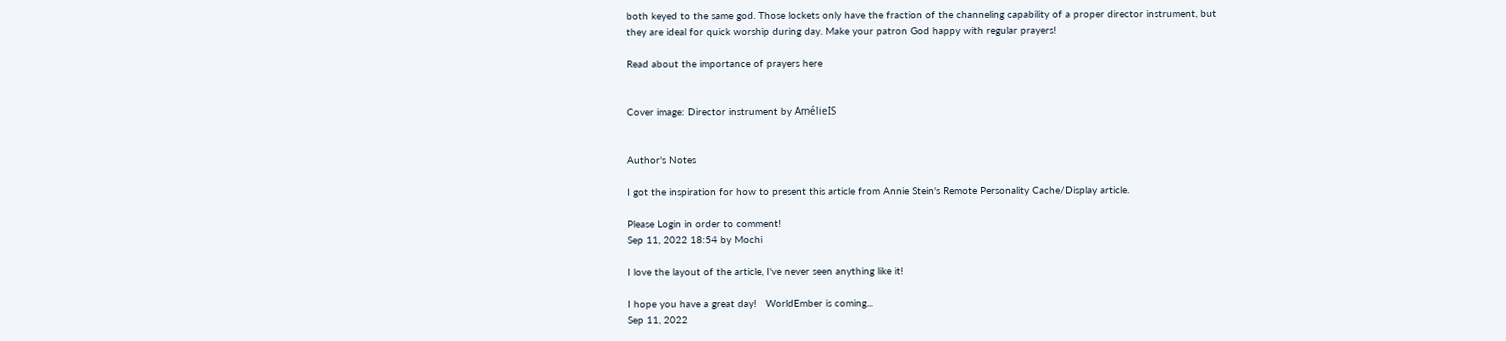both keyed to the same god. Those lockets only have the fraction of the channeling capability of a proper director instrument, but they are ideal for quick worship during day. Make your patron God happy with regular prayers!

Read about the importance of prayers here


Cover image: Director instrument by AmélieIS


Author's Notes

I got the inspiration for how to present this article from Annie Stein's Remote Personality Cache/Display article.

Please Login in order to comment!
Sep 11, 2022 18:54 by Mochi

I love the layout of the article, I've never seen anything like it!

I hope you have a great day!   WorldEmber is coming...
Sep 11, 2022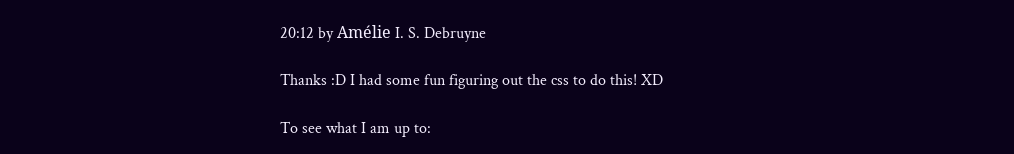20:12 by Amélie I. S. Debruyne

Thanks :D I had some fun figuring out the css to do this! XD

To see what I am up to: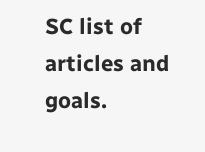SC list of articles and goals.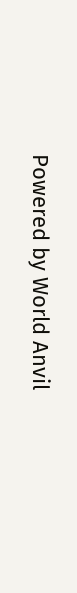Powered by World Anvil